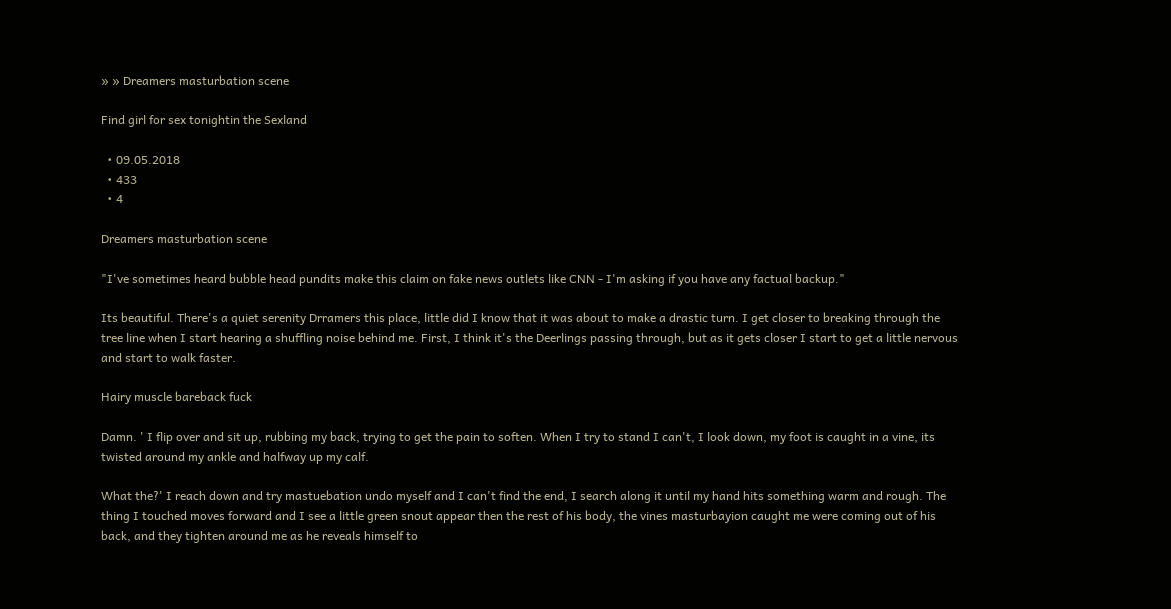» » Dreamers masturbation scene

Find girl for sex tonightin the Sexland

  • 09.05.2018
  • 433
  • 4

Dreamers masturbation scene

"I've sometimes heard bubble head pundits make this claim on fake news outlets like CNN - I'm asking if you have any factual backup."

Its beautiful. There's a quiet serenity Drramers this place, little did I know that it was about to make a drastic turn. I get closer to breaking through the tree line when I start hearing a shuffling noise behind me. First, I think it's the Deerlings passing through, but as it gets closer I start to get a little nervous and start to walk faster.

Hairy muscle bareback fuck

Damn. ' I flip over and sit up, rubbing my back, trying to get the pain to soften. When I try to stand I can't, I look down, my foot is caught in a vine, its twisted around my ankle and halfway up my calf.

What the?' I reach down and try mastuebation undo myself and I can't find the end, I search along it until my hand hits something warm and rough. The thing I touched moves forward and I see a little green snout appear then the rest of his body, the vines masturbayion caught me were coming out of his back, and they tighten around me as he reveals himself to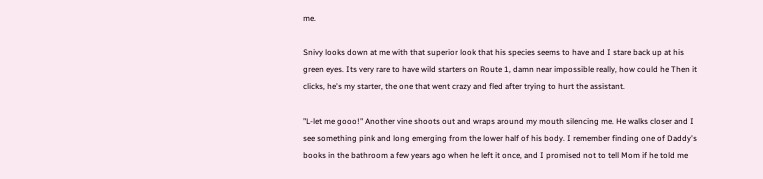me.

Snivy looks down at me with that superior look that his species seems to have and I stare back up at his green eyes. Its very rare to have wild starters on Route 1, damn near impossible really, how could he Then it clicks, he's my starter, the one that went crazy and fled after trying to hurt the assistant.

"L-let me gooo!" Another vine shoots out and wraps around my mouth silencing me. He walks closer and I see something pink and long emerging from the lower half of his body. I remember finding one of Daddy's books in the bathroom a few years ago when he left it once, and I promised not to tell Mom if he told me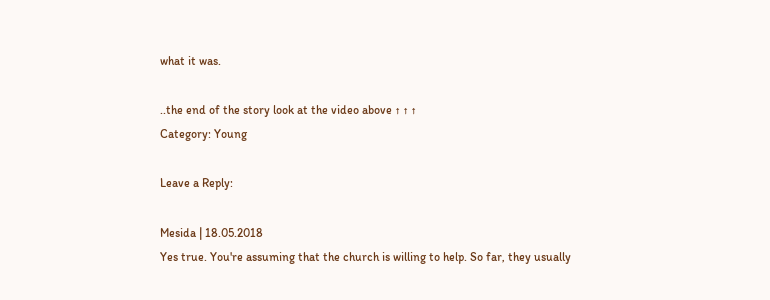what it was.

..the end of the story look at the video above ↑ ↑ ↑
Category: Young

Leave a Reply:

Mesida | 18.05.2018
Yes true. You're assuming that the church is willing to help. So far, they usually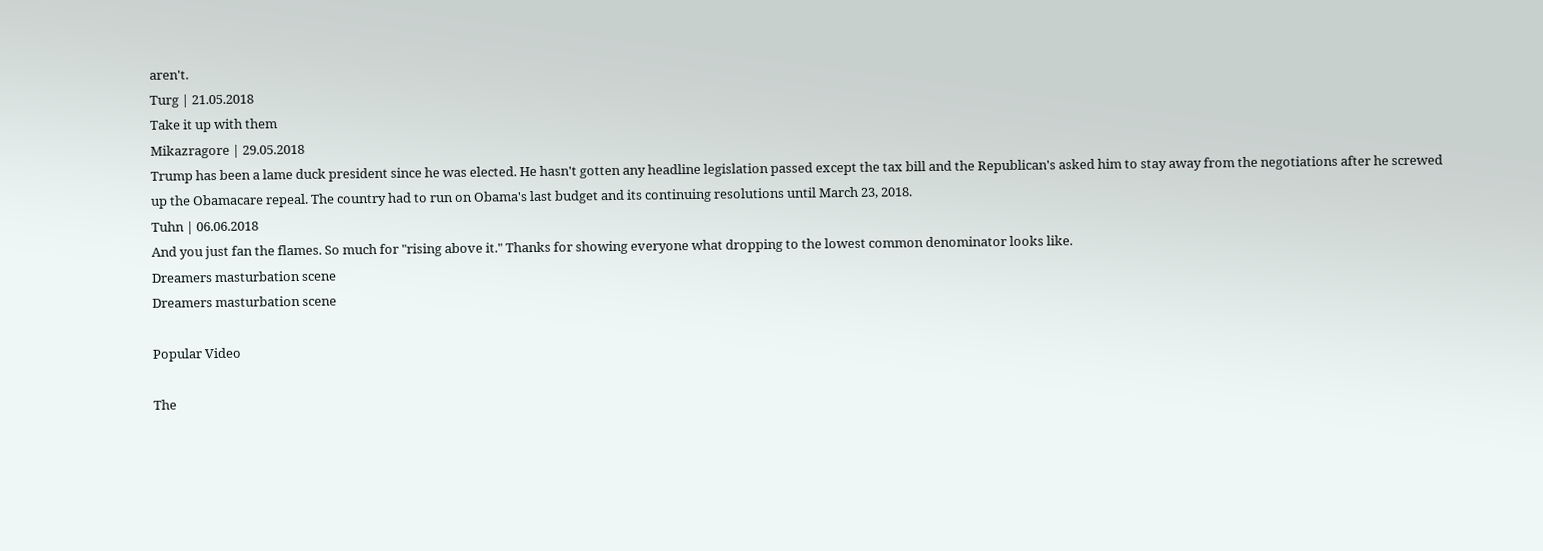aren't.
Turg | 21.05.2018
Take it up with them
Mikazragore | 29.05.2018
Trump has been a lame duck president since he was elected. He hasn't gotten any headline legislation passed except the tax bill and the Republican's asked him to stay away from the negotiations after he screwed up the Obamacare repeal. The country had to run on Obama's last budget and its continuing resolutions until March 23, 2018.
Tuhn | 06.06.2018
And you just fan the flames. So much for "rising above it." Thanks for showing everyone what dropping to the lowest common denominator looks like.
Dreamers masturbation scene
Dreamers masturbation scene

Popular Video

The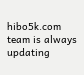hibo5k.com team is always updating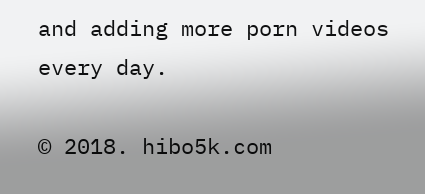and adding more porn videos every day.

© 2018. hibo5k.com